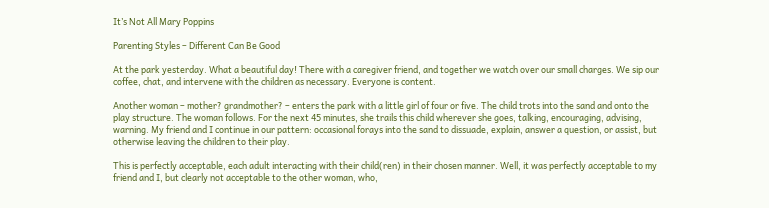It’s Not All Mary Poppins

Parenting Styles – Different Can Be Good

At the park yesterday. What a beautiful day! There with a caregiver friend, and together we watch over our small charges. We sip our coffee, chat, and intervene with the children as necessary. Everyone is content.

Another woman – mother? grandmother? – enters the park with a little girl of four or five. The child trots into the sand and onto the play structure. The woman follows. For the next 45 minutes, she trails this child wherever she goes, talking, encouraging, advising, warning. My friend and I continue in our pattern: occasional forays into the sand to dissuade, explain, answer a question, or assist, but otherwise leaving the children to their play.

This is perfectly acceptable, each adult interacting with their child(ren) in their chosen manner. Well, it was perfectly acceptable to my friend and I, but clearly not acceptable to the other woman, who,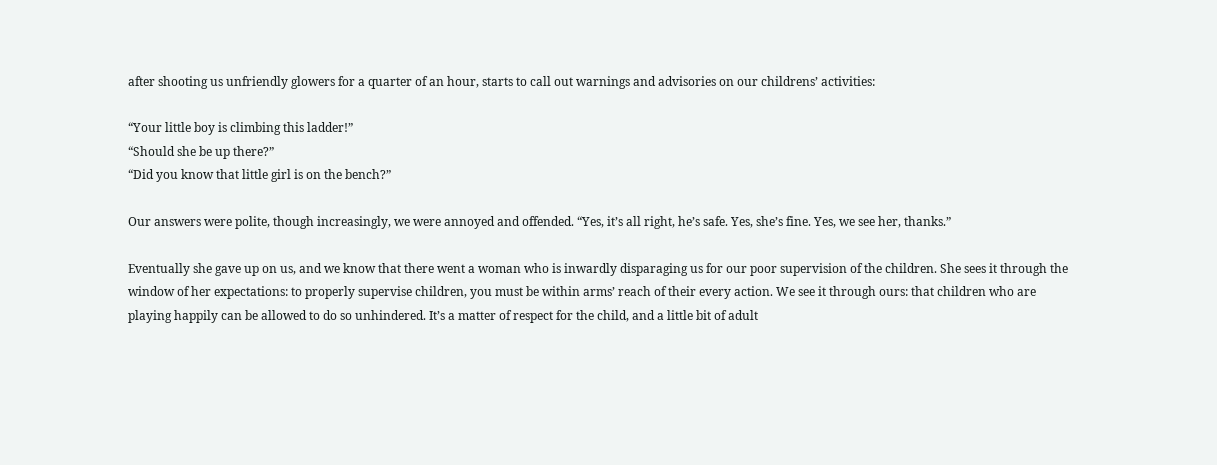after shooting us unfriendly glowers for a quarter of an hour, starts to call out warnings and advisories on our childrens’ activities:

“Your little boy is climbing this ladder!”
“Should she be up there?”
“Did you know that little girl is on the bench?”

Our answers were polite, though increasingly, we were annoyed and offended. “Yes, it’s all right, he’s safe. Yes, she’s fine. Yes, we see her, thanks.”

Eventually she gave up on us, and we know that there went a woman who is inwardly disparaging us for our poor supervision of the children. She sees it through the window of her expectations: to properly supervise children, you must be within arms’ reach of their every action. We see it through ours: that children who are playing happily can be allowed to do so unhindered. It’s a matter of respect for the child, and a little bit of adult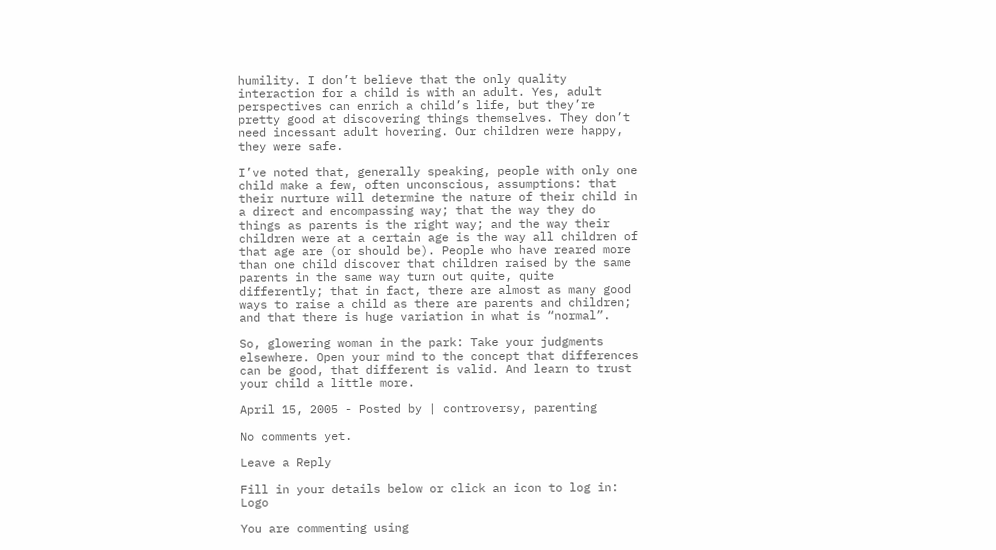humility. I don’t believe that the only quality interaction for a child is with an adult. Yes, adult perspectives can enrich a child’s life, but they’re pretty good at discovering things themselves. They don’t need incessant adult hovering. Our children were happy, they were safe.

I’ve noted that, generally speaking, people with only one child make a few, often unconscious, assumptions: that their nurture will determine the nature of their child in a direct and encompassing way; that the way they do things as parents is the right way; and the way their children were at a certain age is the way all children of that age are (or should be). People who have reared more than one child discover that children raised by the same parents in the same way turn out quite, quite differently; that in fact, there are almost as many good ways to raise a child as there are parents and children; and that there is huge variation in what is “normal”.

So, glowering woman in the park: Take your judgments elsewhere. Open your mind to the concept that differences can be good, that different is valid. And learn to trust your child a little more.

April 15, 2005 - Posted by | controversy, parenting

No comments yet.

Leave a Reply

Fill in your details below or click an icon to log in: Logo

You are commenting using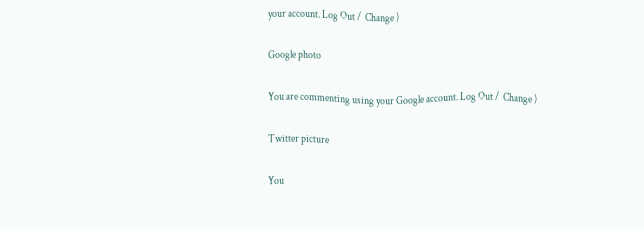your account. Log Out /  Change )

Google photo

You are commenting using your Google account. Log Out /  Change )

Twitter picture

You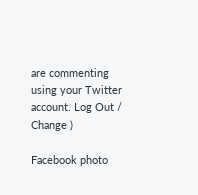are commenting using your Twitter account. Log Out /  Change )

Facebook photo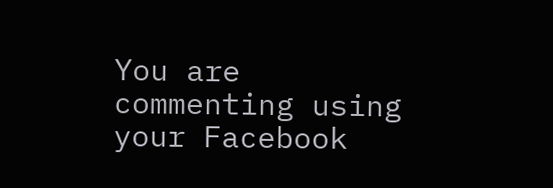You are commenting using your Facebook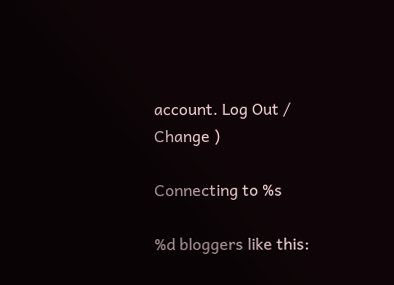account. Log Out /  Change )

Connecting to %s

%d bloggers like this: